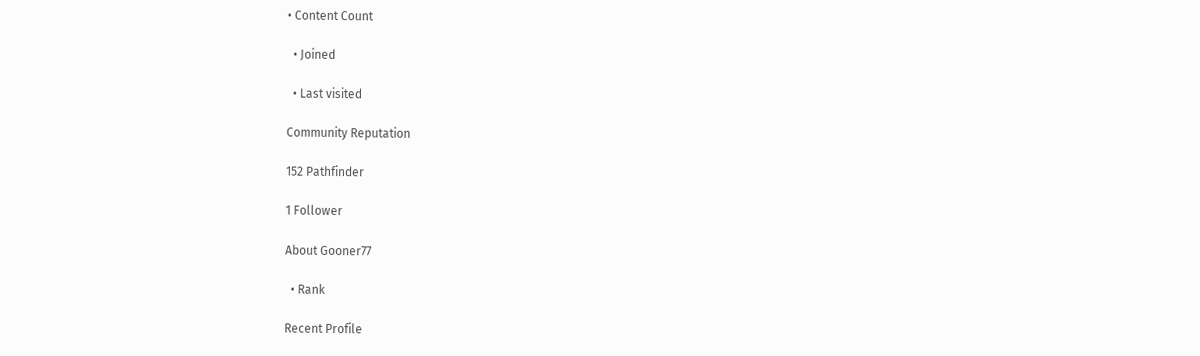• Content Count

  • Joined

  • Last visited

Community Reputation

152 Pathfinder

1 Follower

About Gooner77

  • Rank

Recent Profile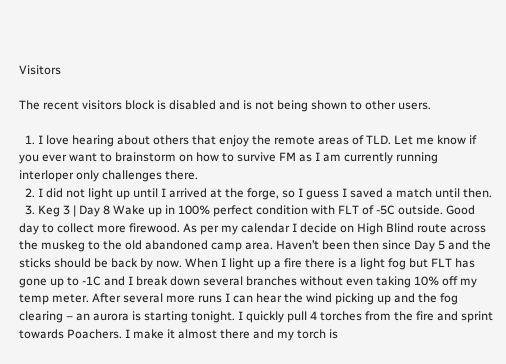Visitors

The recent visitors block is disabled and is not being shown to other users.

  1. I love hearing about others that enjoy the remote areas of TLD. Let me know if you ever want to brainstorm on how to survive FM as I am currently running interloper only challenges there.
  2. I did not light up until I arrived at the forge, so I guess I saved a match until then.
  3. Keg 3 | Day 8 Wake up in 100% perfect condition with FLT of -5C outside. Good day to collect more firewood. As per my calendar I decide on High Blind route across the muskeg to the old abandoned camp area. Haven’t been then since Day 5 and the sticks should be back by now. When I light up a fire there is a light fog but FLT has gone up to -1C and I break down several branches without even taking 10% off my temp meter. After several more runs I can hear the wind picking up and the fog clearing – an aurora is starting tonight. I quickly pull 4 torches from the fire and sprint towards Poachers. I make it almost there and my torch is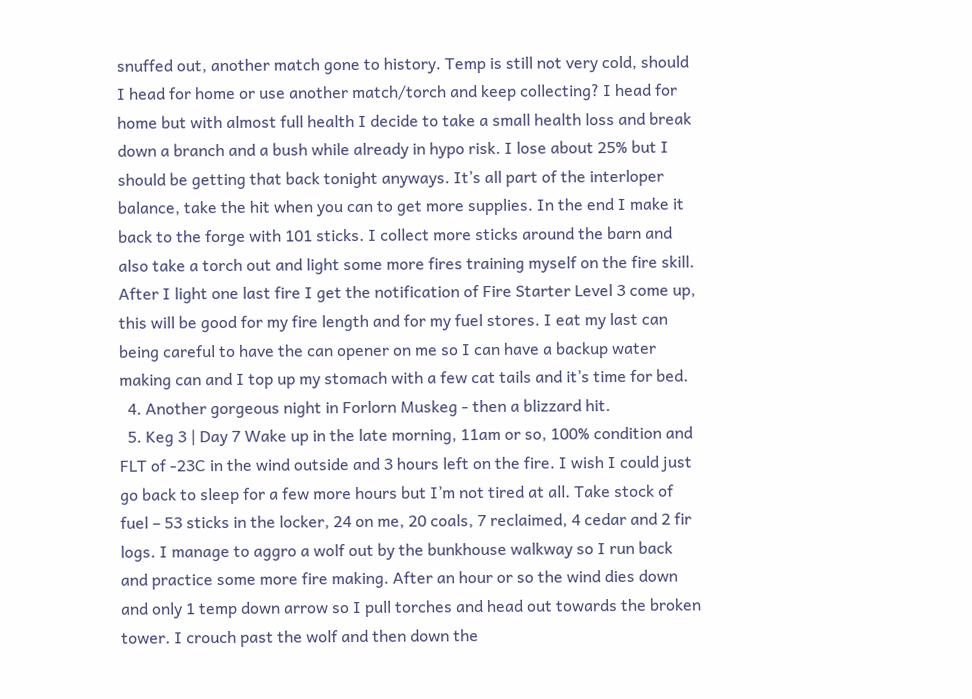snuffed out, another match gone to history. Temp is still not very cold, should I head for home or use another match/torch and keep collecting? I head for home but with almost full health I decide to take a small health loss and break down a branch and a bush while already in hypo risk. I lose about 25% but I should be getting that back tonight anyways. It’s all part of the interloper balance, take the hit when you can to get more supplies. In the end I make it back to the forge with 101 sticks. I collect more sticks around the barn and also take a torch out and light some more fires training myself on the fire skill. After I light one last fire I get the notification of Fire Starter Level 3 come up, this will be good for my fire length and for my fuel stores. I eat my last can being careful to have the can opener on me so I can have a backup water making can and I top up my stomach with a few cat tails and it’s time for bed.
  4. Another gorgeous night in Forlorn Muskeg - then a blizzard hit.
  5. Keg 3 | Day 7 Wake up in the late morning, 11am or so, 100% condition and FLT of -23C in the wind outside and 3 hours left on the fire. I wish I could just go back to sleep for a few more hours but I’m not tired at all. Take stock of fuel – 53 sticks in the locker, 24 on me, 20 coals, 7 reclaimed, 4 cedar and 2 fir logs. I manage to aggro a wolf out by the bunkhouse walkway so I run back and practice some more fire making. After an hour or so the wind dies down and only 1 temp down arrow so I pull torches and head out towards the broken tower. I crouch past the wolf and then down the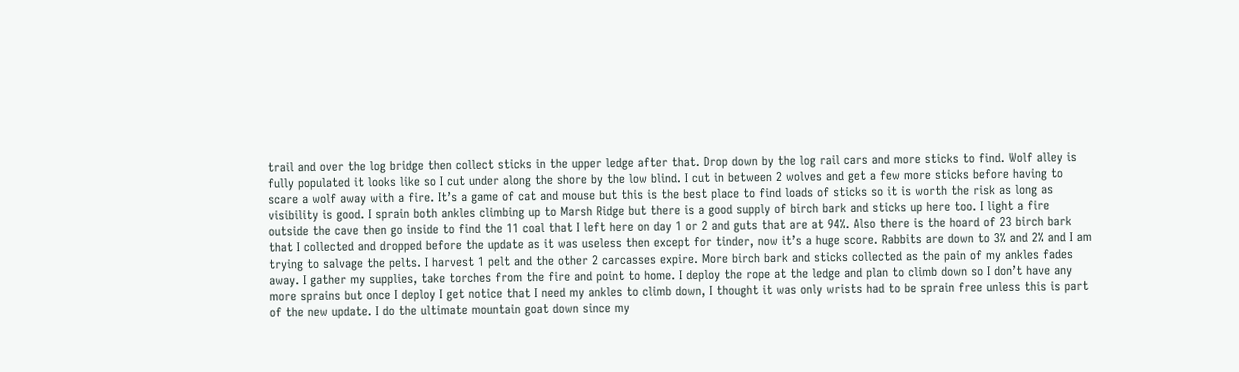trail and over the log bridge then collect sticks in the upper ledge after that. Drop down by the log rail cars and more sticks to find. Wolf alley is fully populated it looks like so I cut under along the shore by the low blind. I cut in between 2 wolves and get a few more sticks before having to scare a wolf away with a fire. It’s a game of cat and mouse but this is the best place to find loads of sticks so it is worth the risk as long as visibility is good. I sprain both ankles climbing up to Marsh Ridge but there is a good supply of birch bark and sticks up here too. I light a fire outside the cave then go inside to find the 11 coal that I left here on day 1 or 2 and guts that are at 94%. Also there is the hoard of 23 birch bark that I collected and dropped before the update as it was useless then except for tinder, now it’s a huge score. Rabbits are down to 3% and 2% and I am trying to salvage the pelts. I harvest 1 pelt and the other 2 carcasses expire. More birch bark and sticks collected as the pain of my ankles fades away. I gather my supplies, take torches from the fire and point to home. I deploy the rope at the ledge and plan to climb down so I don’t have any more sprains but once I deploy I get notice that I need my ankles to climb down, I thought it was only wrists had to be sprain free unless this is part of the new update. I do the ultimate mountain goat down since my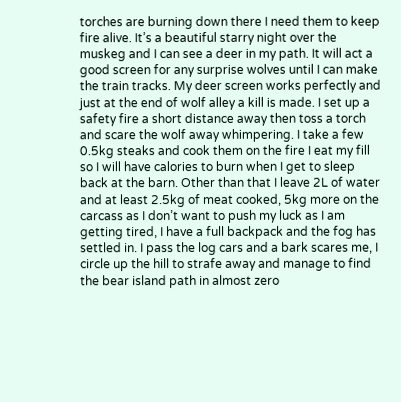torches are burning down there I need them to keep fire alive. It’s a beautiful starry night over the muskeg and I can see a deer in my path. It will act a good screen for any surprise wolves until I can make the train tracks. My deer screen works perfectly and just at the end of wolf alley a kill is made. I set up a safety fire a short distance away then toss a torch and scare the wolf away whimpering. I take a few 0.5kg steaks and cook them on the fire I eat my fill so I will have calories to burn when I get to sleep back at the barn. Other than that I leave 2L of water and at least 2.5kg of meat cooked, 5kg more on the carcass as I don’t want to push my luck as I am getting tired, I have a full backpack and the fog has settled in. I pass the log cars and a bark scares me, I circle up the hill to strafe away and manage to find the bear island path in almost zero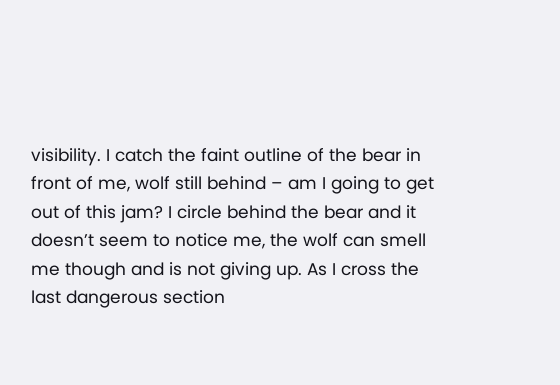visibility. I catch the faint outline of the bear in front of me, wolf still behind – am I going to get out of this jam? I circle behind the bear and it doesn’t seem to notice me, the wolf can smell me though and is not giving up. As I cross the last dangerous section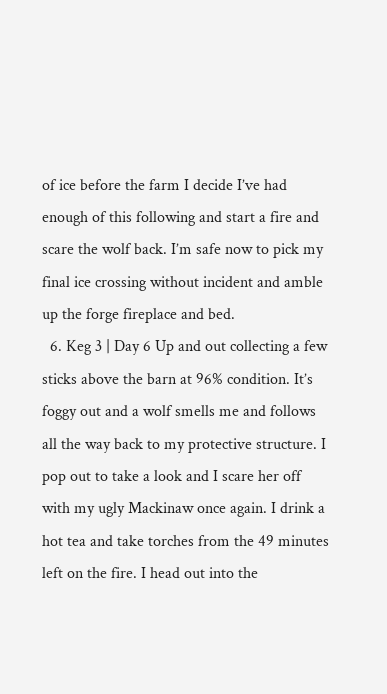of ice before the farm I decide I’ve had enough of this following and start a fire and scare the wolf back. I’m safe now to pick my final ice crossing without incident and amble up the forge fireplace and bed.
  6. Keg 3 | Day 6 Up and out collecting a few sticks above the barn at 96% condition. It’s foggy out and a wolf smells me and follows all the way back to my protective structure. I pop out to take a look and I scare her off with my ugly Mackinaw once again. I drink a hot tea and take torches from the 49 minutes left on the fire. I head out into the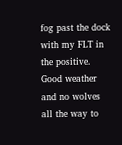fog past the dock with my FLT in the positive. Good weather and no wolves all the way to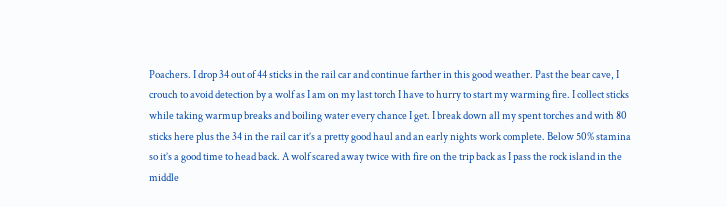Poachers. I drop 34 out of 44 sticks in the rail car and continue farther in this good weather. Past the bear cave, I crouch to avoid detection by a wolf as I am on my last torch I have to hurry to start my warming fire. I collect sticks while taking warmup breaks and boiling water every chance I get. I break down all my spent torches and with 80 sticks here plus the 34 in the rail car it’s a pretty good haul and an early nights work complete. Below 50% stamina so it’s a good time to head back. A wolf scared away twice with fire on the trip back as I pass the rock island in the middle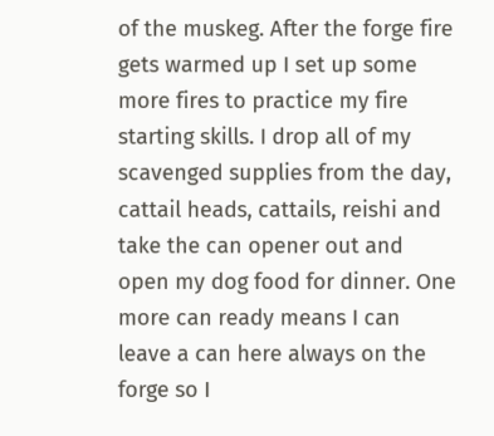of the muskeg. After the forge fire gets warmed up I set up some more fires to practice my fire starting skills. I drop all of my scavenged supplies from the day, cattail heads, cattails, reishi and take the can opener out and open my dog food for dinner. One more can ready means I can leave a can here always on the forge so I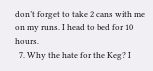don’t forget to take 2 cans with me on my runs. I head to bed for 10 hours.
  7. Why the hate for the Keg? I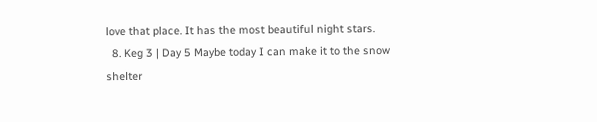love that place. It has the most beautiful night stars.
  8. Keg 3 | Day 5 Maybe today I can make it to the snow shelter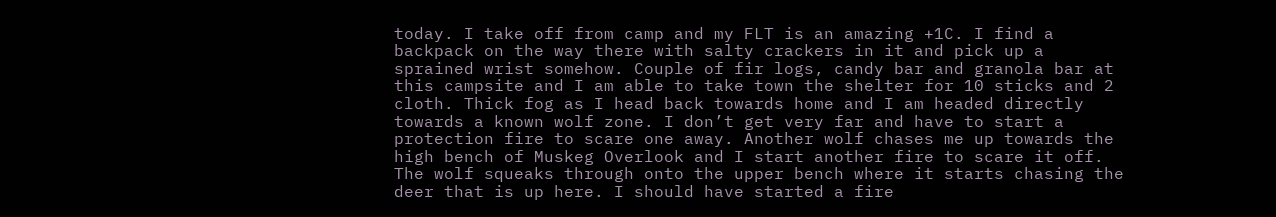today. I take off from camp and my FLT is an amazing +1C. I find a backpack on the way there with salty crackers in it and pick up a sprained wrist somehow. Couple of fir logs, candy bar and granola bar at this campsite and I am able to take town the shelter for 10 sticks and 2 cloth. Thick fog as I head back towards home and I am headed directly towards a known wolf zone. I don’t get very far and have to start a protection fire to scare one away. Another wolf chases me up towards the high bench of Muskeg Overlook and I start another fire to scare it off. The wolf squeaks through onto the upper bench where it starts chasing the deer that is up here. I should have started a fire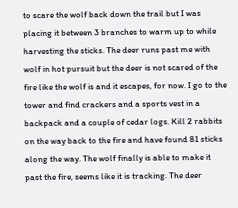to scare the wolf back down the trail but I was placing it between 3 branches to warm up to while harvesting the sticks. The deer runs past me with wolf in hot pursuit but the deer is not scared of the fire like the wolf is and it escapes, for now. I go to the tower and find crackers and a sports vest in a backpack and a couple of cedar logs. Kill 2 rabbits on the way back to the fire and have found 81 sticks along the way. The wolf finally is able to make it past the fire, seems like it is tracking. The deer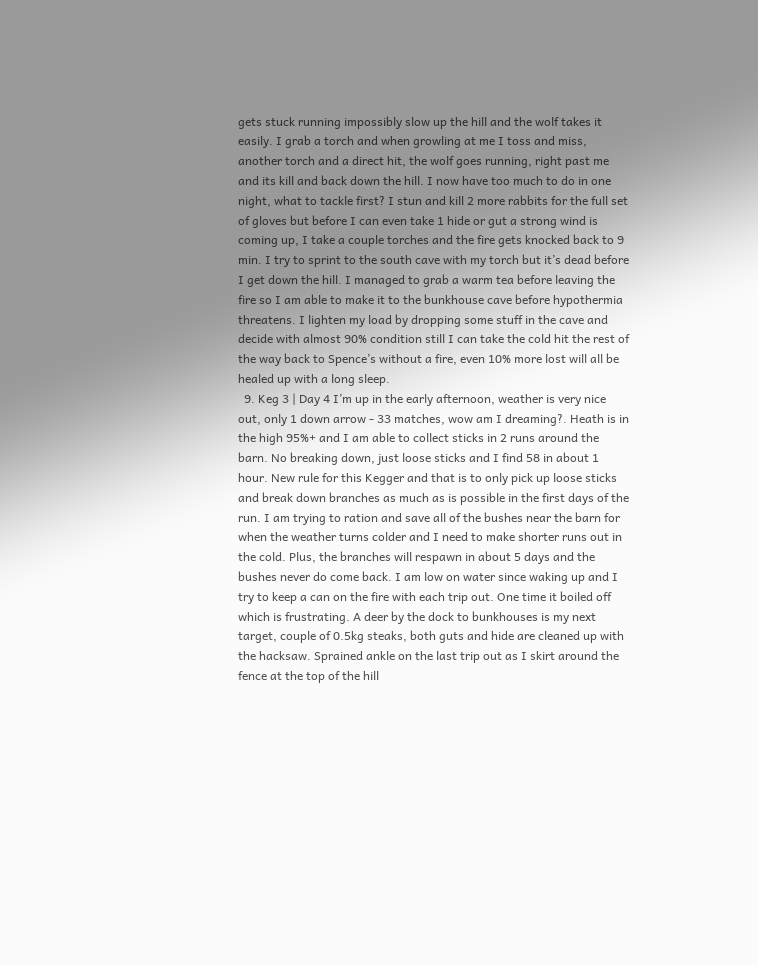gets stuck running impossibly slow up the hill and the wolf takes it easily. I grab a torch and when growling at me I toss and miss, another torch and a direct hit, the wolf goes running, right past me and its kill and back down the hill. I now have too much to do in one night, what to tackle first? I stun and kill 2 more rabbits for the full set of gloves but before I can even take 1 hide or gut a strong wind is coming up, I take a couple torches and the fire gets knocked back to 9 min. I try to sprint to the south cave with my torch but it’s dead before I get down the hill. I managed to grab a warm tea before leaving the fire so I am able to make it to the bunkhouse cave before hypothermia threatens. I lighten my load by dropping some stuff in the cave and decide with almost 90% condition still I can take the cold hit the rest of the way back to Spence’s without a fire, even 10% more lost will all be healed up with a long sleep.
  9. Keg 3 | Day 4 I’m up in the early afternoon, weather is very nice out, only 1 down arrow - 33 matches, wow am I dreaming?. Heath is in the high 95%+ and I am able to collect sticks in 2 runs around the barn. No breaking down, just loose sticks and I find 58 in about 1 hour. New rule for this Kegger and that is to only pick up loose sticks and break down branches as much as is possible in the first days of the run. I am trying to ration and save all of the bushes near the barn for when the weather turns colder and I need to make shorter runs out in the cold. Plus, the branches will respawn in about 5 days and the bushes never do come back. I am low on water since waking up and I try to keep a can on the fire with each trip out. One time it boiled off which is frustrating. A deer by the dock to bunkhouses is my next target, couple of 0.5kg steaks, both guts and hide are cleaned up with the hacksaw. Sprained ankle on the last trip out as I skirt around the fence at the top of the hill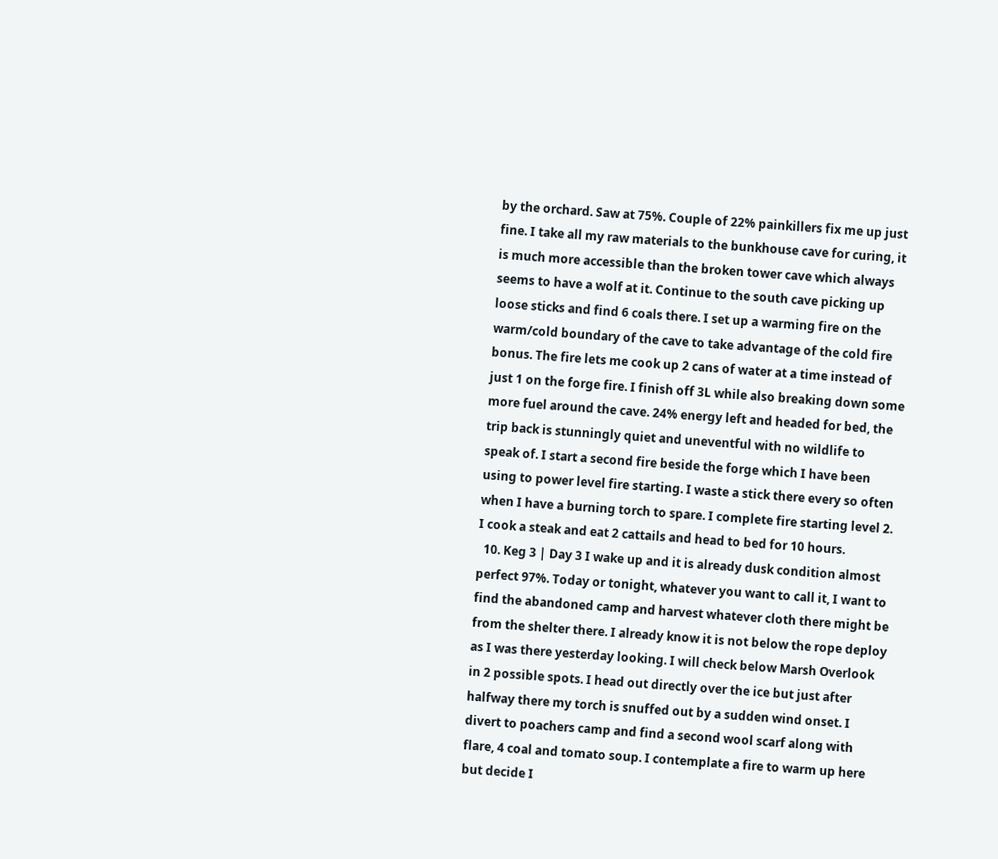by the orchard. Saw at 75%. Couple of 22% painkillers fix me up just fine. I take all my raw materials to the bunkhouse cave for curing, it is much more accessible than the broken tower cave which always seems to have a wolf at it. Continue to the south cave picking up loose sticks and find 6 coals there. I set up a warming fire on the warm/cold boundary of the cave to take advantage of the cold fire bonus. The fire lets me cook up 2 cans of water at a time instead of just 1 on the forge fire. I finish off 3L while also breaking down some more fuel around the cave. 24% energy left and headed for bed, the trip back is stunningly quiet and uneventful with no wildlife to speak of. I start a second fire beside the forge which I have been using to power level fire starting. I waste a stick there every so often when I have a burning torch to spare. I complete fire starting level 2. I cook a steak and eat 2 cattails and head to bed for 10 hours.
  10. Keg 3 | Day 3 I wake up and it is already dusk condition almost perfect 97%. Today or tonight, whatever you want to call it, I want to find the abandoned camp and harvest whatever cloth there might be from the shelter there. I already know it is not below the rope deploy as I was there yesterday looking. I will check below Marsh Overlook in 2 possible spots. I head out directly over the ice but just after halfway there my torch is snuffed out by a sudden wind onset. I divert to poachers camp and find a second wool scarf along with flare, 4 coal and tomato soup. I contemplate a fire to warm up here but decide I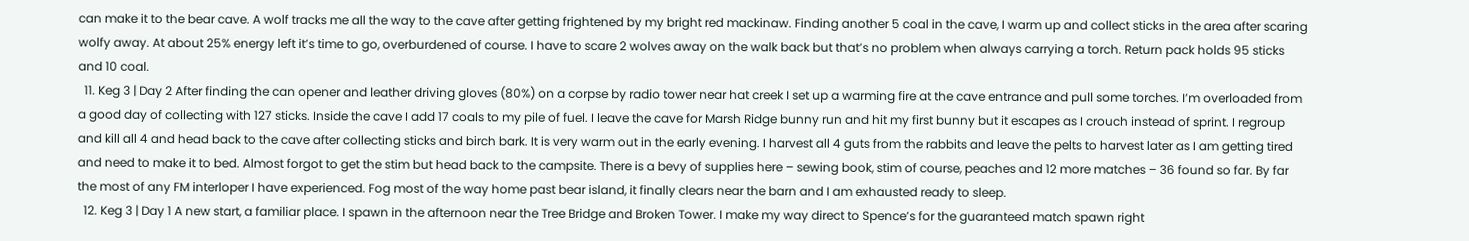can make it to the bear cave. A wolf tracks me all the way to the cave after getting frightened by my bright red mackinaw. Finding another 5 coal in the cave, I warm up and collect sticks in the area after scaring wolfy away. At about 25% energy left it’s time to go, overburdened of course. I have to scare 2 wolves away on the walk back but that’s no problem when always carrying a torch. Return pack holds 95 sticks and 10 coal.
  11. Keg 3 | Day 2 After finding the can opener and leather driving gloves (80%) on a corpse by radio tower near hat creek I set up a warming fire at the cave entrance and pull some torches. I’m overloaded from a good day of collecting with 127 sticks. Inside the cave I add 17 coals to my pile of fuel. I leave the cave for Marsh Ridge bunny run and hit my first bunny but it escapes as I crouch instead of sprint. I regroup and kill all 4 and head back to the cave after collecting sticks and birch bark. It is very warm out in the early evening. I harvest all 4 guts from the rabbits and leave the pelts to harvest later as I am getting tired and need to make it to bed. Almost forgot to get the stim but head back to the campsite. There is a bevy of supplies here – sewing book, stim of course, peaches and 12 more matches – 36 found so far. By far the most of any FM interloper I have experienced. Fog most of the way home past bear island, it finally clears near the barn and I am exhausted ready to sleep.
  12. Keg 3 | Day 1 A new start, a familiar place. I spawn in the afternoon near the Tree Bridge and Broken Tower. I make my way direct to Spence’s for the guaranteed match spawn right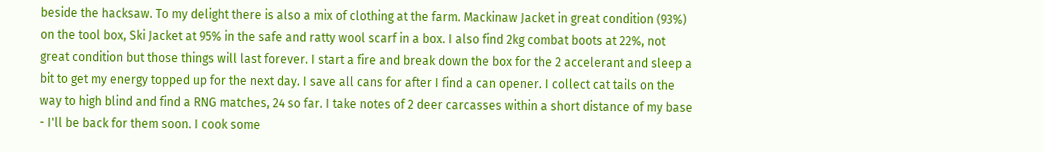beside the hacksaw. To my delight there is also a mix of clothing at the farm. Mackinaw Jacket in great condition (93%) on the tool box, Ski Jacket at 95% in the safe and ratty wool scarf in a box. I also find 2kg combat boots at 22%, not great condition but those things will last forever. I start a fire and break down the box for the 2 accelerant and sleep a bit to get my energy topped up for the next day. I save all cans for after I find a can opener. I collect cat tails on the way to high blind and find a RNG matches, 24 so far. I take notes of 2 deer carcasses within a short distance of my base - I'll be back for them soon. I cook some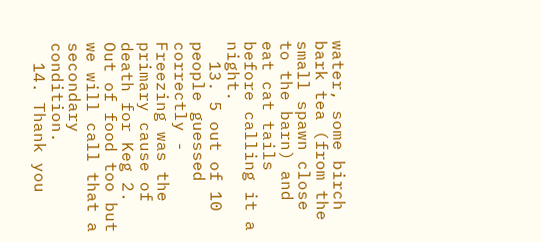water, some birch bark tea (from the small spawn close to the barn) and eat cat tails before calling it a night.
  13. 5 out of 10 people guessed correctly - Freezing was the primary cause of death for Keg 2. Out of food too but we will call that a secondary condition.
  14. Thank you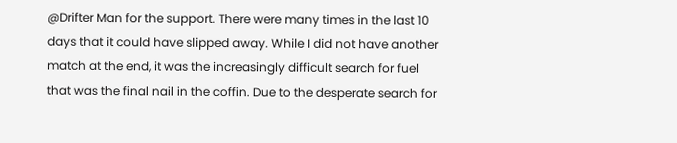@Drifter Man for the support. There were many times in the last 10 days that it could have slipped away. While I did not have another match at the end, it was the increasingly difficult search for fuel that was the final nail in the coffin. Due to the desperate search for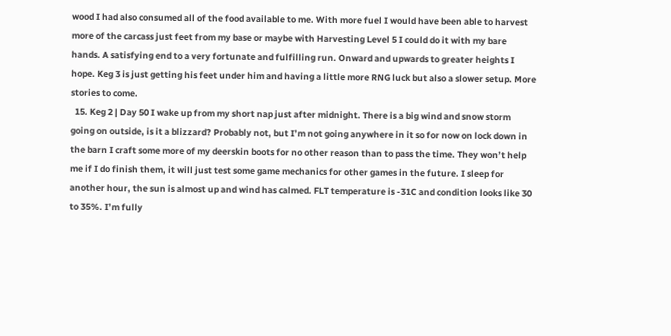wood I had also consumed all of the food available to me. With more fuel I would have been able to harvest more of the carcass just feet from my base or maybe with Harvesting Level 5 I could do it with my bare hands. A satisfying end to a very fortunate and fulfilling run. Onward and upwards to greater heights I hope. Keg 3 is just getting his feet under him and having a little more RNG luck but also a slower setup. More stories to come.
  15. Keg 2 | Day 50 I wake up from my short nap just after midnight. There is a big wind and snow storm going on outside, is it a blizzard? Probably not, but I’m not going anywhere in it so for now on lock down in the barn I craft some more of my deerskin boots for no other reason than to pass the time. They won’t help me if I do finish them, it will just test some game mechanics for other games in the future. I sleep for another hour, the sun is almost up and wind has calmed. FLT temperature is -31C and condition looks like 30 to 35%. I’m fully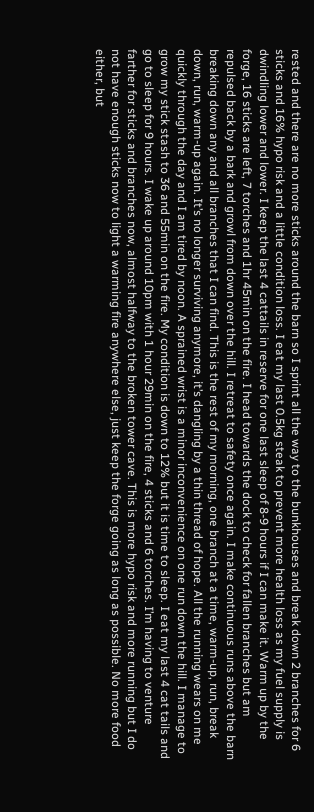rested and there are no more sticks around the barn so I sprint all the way to the bunkhouses and break down 2 branches for 6 sticks and 16% hypo risk and a little condition loss. I eat my last 0.5kg steak to prevent more health loss as my fuel supply is dwindling lower and lower. I keep the last 4 cattails in reserve for one last sleep of 8-9 hours if I can make it. Warm up by the forge, 16 sticks are left, 7 torches and 1hr 45min on the fire. I head towards the dock to check for fallen branches but am repulsed back by a bark and growl from down over the hill. I retreat to safety once again. I make continuous runs above the barn breaking down any and all branches that I can find. This is the rest of my morning, one branch at a time, warm-up, run, break down, run, warm-up again. It’s no longer surviving anymore, it’s dangling by a thin thread of hope. All the running wears on me quickly through the day and I am tired by noon. A sprained wrist is a minor inconvenience on one run down the hill. I manage to grow my stick stash to 36 and 55min on the fire. My condition is down to 12% but it is time to sleep. I eat my last 4 cat tails and go to sleep for 9 hours. I wake up around 10pm with 1 hour 29min on the fire, 4 sticks and 6 torches. I’m having to venture farther for sticks and branches now, almost halfway to the broken tower cave. This is more hypo risk and more running but I do not have enough sticks now to light a warming fire anywhere else, just keep the forge going as long as possible. No more food either, but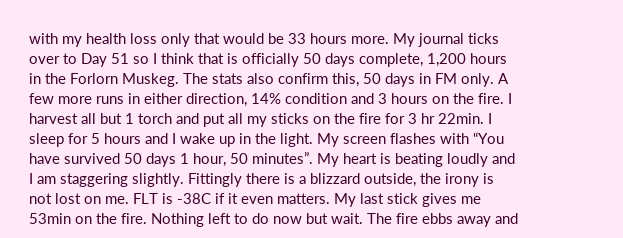with my health loss only that would be 33 hours more. My journal ticks over to Day 51 so I think that is officially 50 days complete, 1,200 hours in the Forlorn Muskeg. The stats also confirm this, 50 days in FM only. A few more runs in either direction, 14% condition and 3 hours on the fire. I harvest all but 1 torch and put all my sticks on the fire for 3 hr 22min. I sleep for 5 hours and I wake up in the light. My screen flashes with “You have survived 50 days 1 hour, 50 minutes”. My heart is beating loudly and I am staggering slightly. Fittingly there is a blizzard outside, the irony is not lost on me. FLT is -38C if it even matters. My last stick gives me 53min on the fire. Nothing left to do now but wait. The fire ebbs away and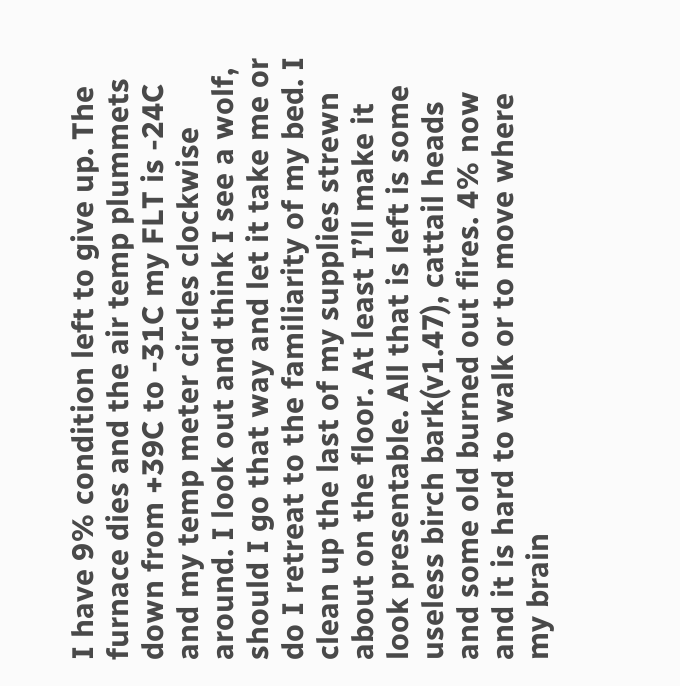I have 9% condition left to give up. The furnace dies and the air temp plummets down from +39C to -31C my FLT is -24C and my temp meter circles clockwise around. I look out and think I see a wolf, should I go that way and let it take me or do I retreat to the familiarity of my bed. I clean up the last of my supplies strewn about on the floor. At least I’ll make it look presentable. All that is left is some useless birch bark(v1.47), cattail heads and some old burned out fires. 4% now and it is hard to walk or to move where my brain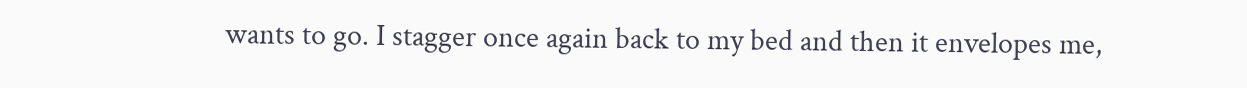wants to go. I stagger once again back to my bed and then it envelopes me,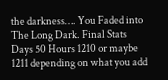the darkness…. You Faded into The Long Dark. Final Stats Days 50 Hours 1210 or maybe 1211 depending on what you add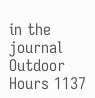in the journal Outdoor Hours 1137